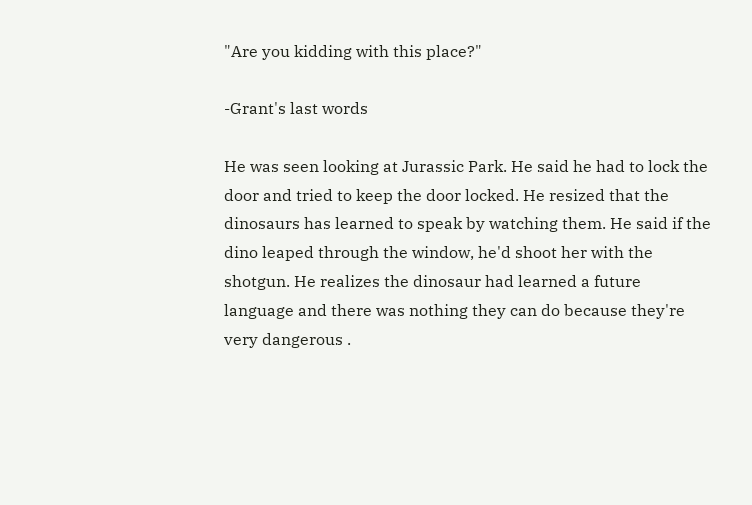"Are you kidding with this place?"

-Grant's last words

He was seen looking at Jurassic Park. He said he had to lock the door and tried to keep the door locked. He resized that the dinosaurs has learned to speak by watching them. He said if the dino leaped through the window, he'd shoot her with the shotgun. He realizes the dinosaur had learned a future language and there was nothing they can do because they're very dangerous .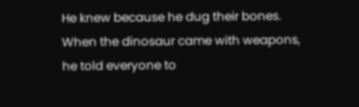He knew because he dug their bones. When the dinosaur came with weapons, he told everyone to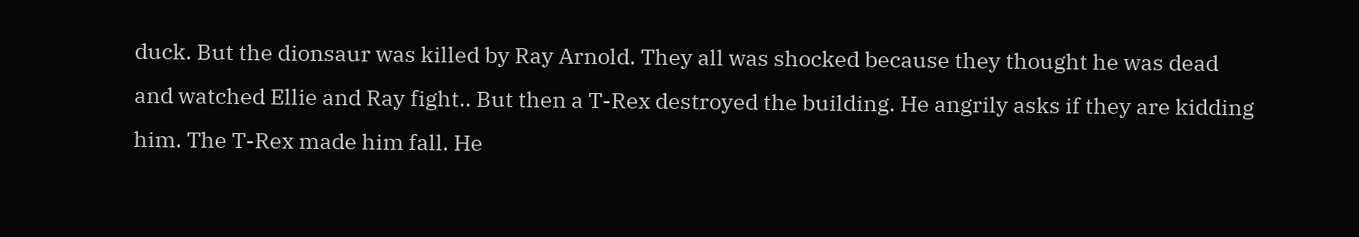duck. But the dionsaur was killed by Ray Arnold. They all was shocked because they thought he was dead and watched Ellie and Ray fight.. But then a T-Rex destroyed the building. He angrily asks if they are kidding him. The T-Rex made him fall. He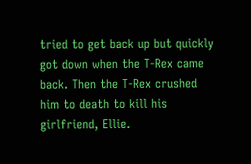tried to get back up but quickly got down when the T-Rex came back. Then the T-Rex crushed him to death to kill his girlfriend, Ellie.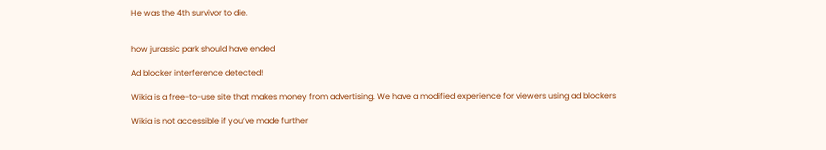He was the 4th survivor to die.


how jurassic park should have ended

Ad blocker interference detected!

Wikia is a free-to-use site that makes money from advertising. We have a modified experience for viewers using ad blockers

Wikia is not accessible if you’ve made further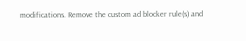modifications. Remove the custom ad blocker rule(s) and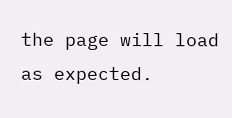the page will load as expected.